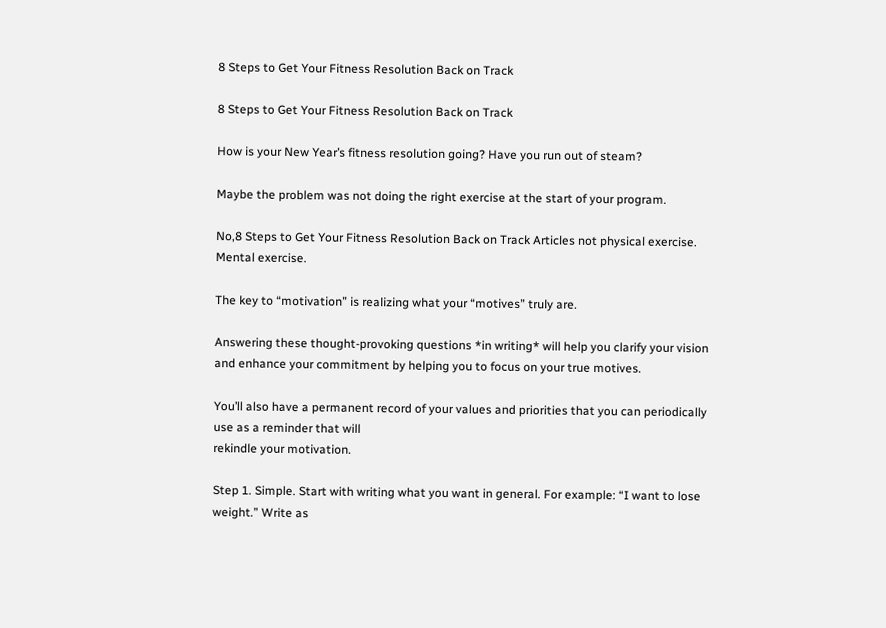8 Steps to Get Your Fitness Resolution Back on Track

8 Steps to Get Your Fitness Resolution Back on Track

How is your New Year’s fitness resolution going? Have you run out of steam?

Maybe the problem was not doing the right exercise at the start of your program.

No,8 Steps to Get Your Fitness Resolution Back on Track Articles not physical exercise. Mental exercise.

The key to “motivation” is realizing what your “motives” truly are.

Answering these thought-provoking questions *in writing* will help you clarify your vision and enhance your commitment by helping you to focus on your true motives.

You’ll also have a permanent record of your values and priorities that you can periodically use as a reminder that will
rekindle your motivation.

Step 1. Simple. Start with writing what you want in general. For example: “I want to lose weight.” Write as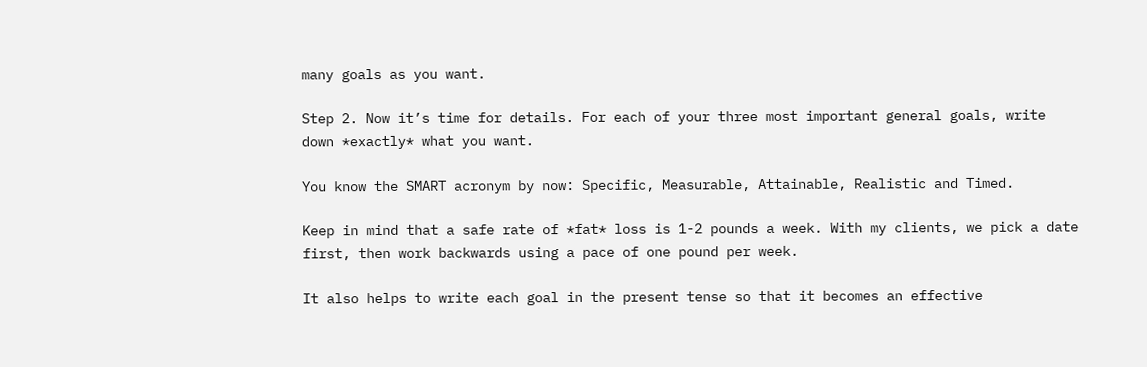many goals as you want.

Step 2. Now it’s time for details. For each of your three most important general goals, write down *exactly* what you want.

You know the SMART acronym by now: Specific, Measurable, Attainable, Realistic and Timed.

Keep in mind that a safe rate of *fat* loss is 1-2 pounds a week. With my clients, we pick a date first, then work backwards using a pace of one pound per week.

It also helps to write each goal in the present tense so that it becomes an effective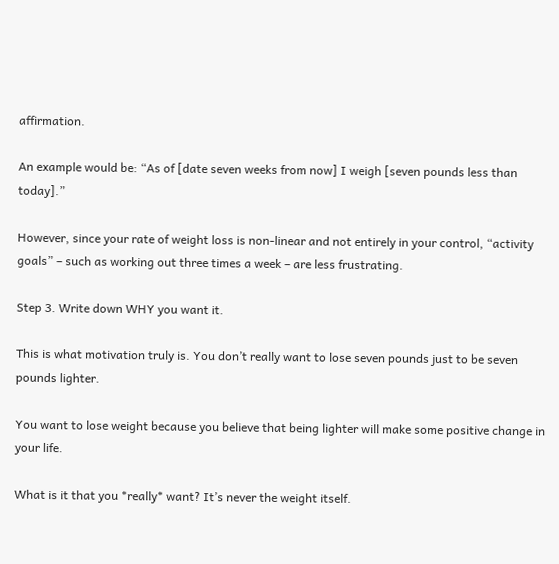affirmation.

An example would be: “As of [date seven weeks from now] I weigh [seven pounds less than today].”

However, since your rate of weight loss is non-linear and not entirely in your control, “activity goals” – such as working out three times a week – are less frustrating.

Step 3. Write down WHY you want it.

This is what motivation truly is. You don’t really want to lose seven pounds just to be seven pounds lighter.

You want to lose weight because you believe that being lighter will make some positive change in your life.

What is it that you *really* want? It’s never the weight itself.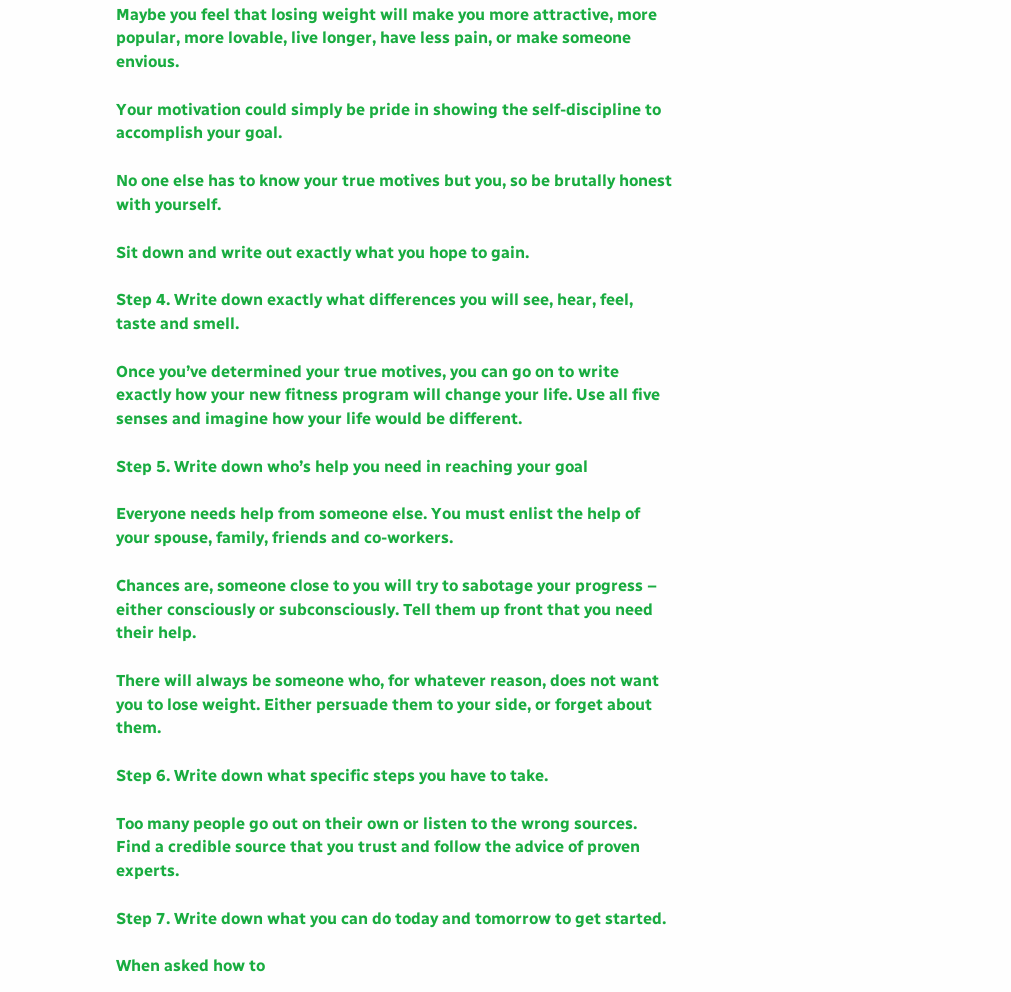Maybe you feel that losing weight will make you more attractive, more popular, more lovable, live longer, have less pain, or make someone envious.

Your motivation could simply be pride in showing the self-discipline to accomplish your goal.

No one else has to know your true motives but you, so be brutally honest with yourself.

Sit down and write out exactly what you hope to gain.

Step 4. Write down exactly what differences you will see, hear, feel, taste and smell.

Once you’ve determined your true motives, you can go on to write
exactly how your new fitness program will change your life. Use all five senses and imagine how your life would be different.

Step 5. Write down who’s help you need in reaching your goal

Everyone needs help from someone else. You must enlist the help of your spouse, family, friends and co-workers.

Chances are, someone close to you will try to sabotage your progress – either consciously or subconsciously. Tell them up front that you need their help.

There will always be someone who, for whatever reason, does not want you to lose weight. Either persuade them to your side, or forget about them.

Step 6. Write down what specific steps you have to take.

Too many people go out on their own or listen to the wrong sources. Find a credible source that you trust and follow the advice of proven experts.

Step 7. Write down what you can do today and tomorrow to get started.

When asked how to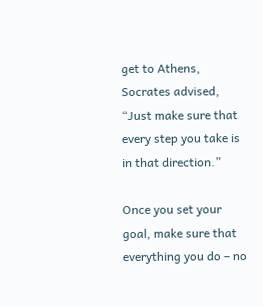get to Athens, Socrates advised, “Just make sure that every step you take is in that direction.”

Once you set your goal, make sure that everything you do – no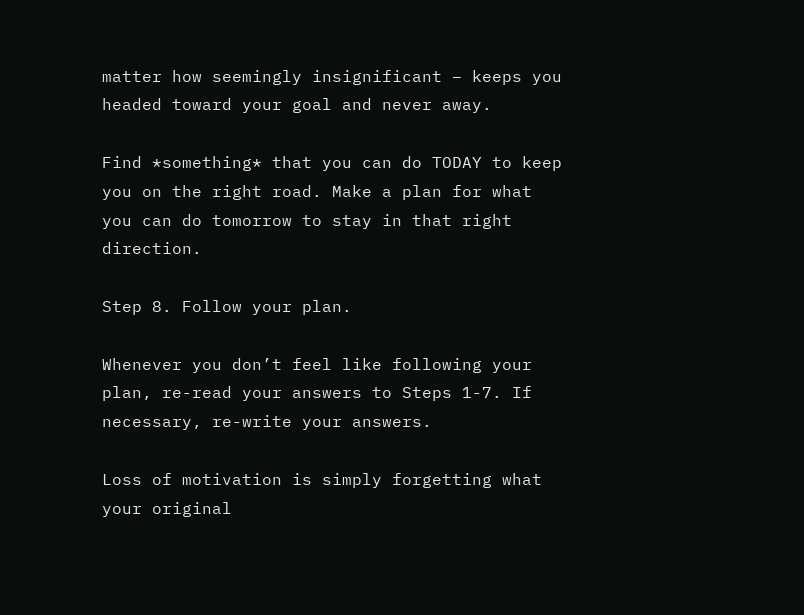matter how seemingly insignificant – keeps you headed toward your goal and never away.

Find *something* that you can do TODAY to keep you on the right road. Make a plan for what you can do tomorrow to stay in that right direction.

Step 8. Follow your plan.

Whenever you don’t feel like following your plan, re-read your answers to Steps 1-7. If necessary, re-write your answers.

Loss of motivation is simply forgetting what your original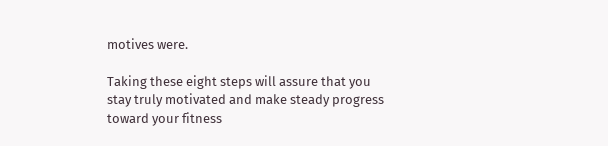motives were.

Taking these eight steps will assure that you stay truly motivated and make steady progress toward your fitness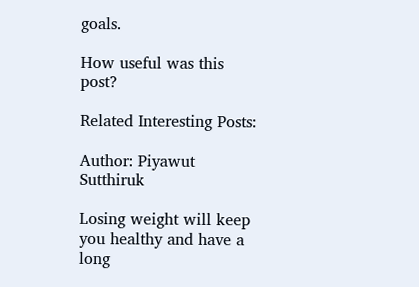goals.

How useful was this post?

Related Interesting Posts:

Author: Piyawut Sutthiruk

Losing weight will keep you healthy and have a long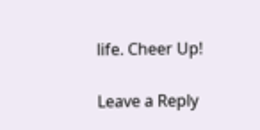life. Cheer Up!

Leave a Reply